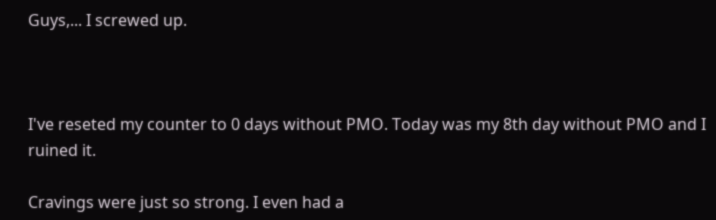Guys,... I screwed up.



I've reseted my counter to 0 days without PMO. Today was my 8th day without PMO and I ruined it.

Cravings were just so strong. I even had a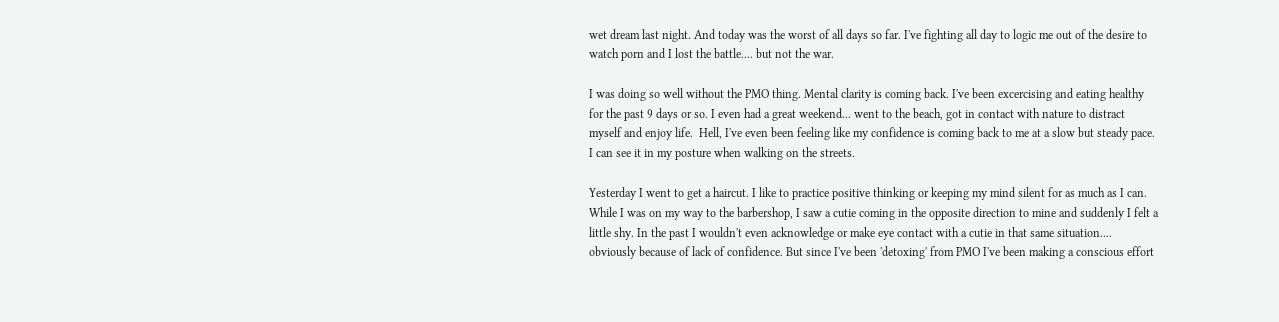wet dream last night. And today was the worst of all days so far. I've fighting all day to logic me out of the desire to watch porn and I lost the battle.... but not the war.

I was doing so well without the PMO thing. Mental clarity is coming back. I've been excercising and eating healthy for the past 9 days or so. I even had a great weekend... went to the beach, got in contact with nature to distract myself and enjoy life.  Hell, I've even been feeling like my confidence is coming back to me at a slow but steady pace. I can see it in my posture when walking on the streets.

Yesterday I went to get a haircut. I like to practice positive thinking or keeping my mind silent for as much as I can. While I was on my way to the barbershop, I saw a cutie coming in the opposite direction to mine and suddenly I felt a little shy. In the past I wouldn't even acknowledge or make eye contact with a cutie in that same situation.... obviously because of lack of confidence. But since I've been 'detoxing' from PMO I've been making a conscious effort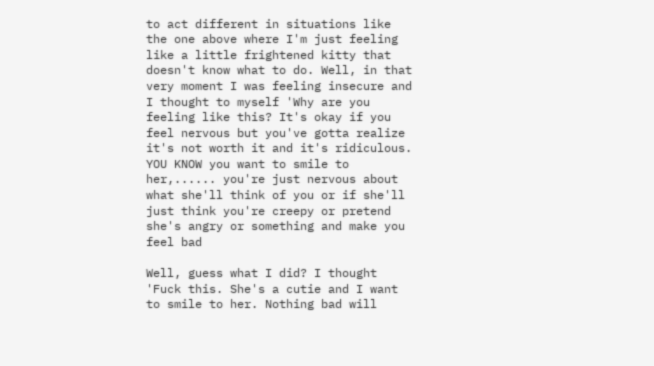to act different in situations like the one above where I'm just feeling like a little frightened kitty that doesn't know what to do. Well, in that very moment I was feeling insecure and I thought to myself 'Why are you feeling like this? It's okay if you feel nervous but you've gotta realize it's not worth it and it's ridiculous. YOU KNOW you want to smile to her,...... you're just nervous about what she'll think of you or if she'll just think you're creepy or pretend she's angry or something and make you feel bad

Well, guess what I did? I thought 'Fuck this. She's a cutie and I want to smile to her. Nothing bad will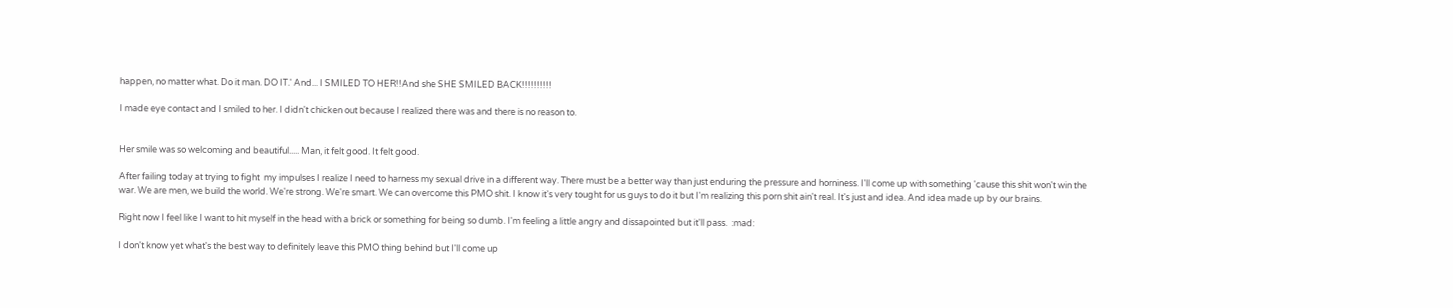happen, no matter what. Do it man. DO IT.' And... I SMILED TO HER!!And she SHE SMILED BACK!!!!!!!!!!

I made eye contact and I smiled to her. I didn't chicken out because I realized there was and there is no reason to.


Her smile was so welcoming and beautiful..... Man, it felt good. It felt good.

After failing today at trying to fight  my impulses I realize I need to harness my sexual drive in a different way. There must be a better way than just enduring the pressure and horniness. I'll come up with something 'cause this shit won't win the war. We are men, we build the world. We're strong. We're smart. We can overcome this PMO shit. I know it's very tought for us guys to do it but I'm realizing this porn shit ain't real. It's just and idea. And idea made up by our brains.

Right now I feel like I want to hit myself in the head with a brick or something for being so dumb. I'm feeling a little angry and dissapointed but it'll pass.  :mad:

I don't know yet what's the best way to definitely leave this PMO thing behind but I'll come up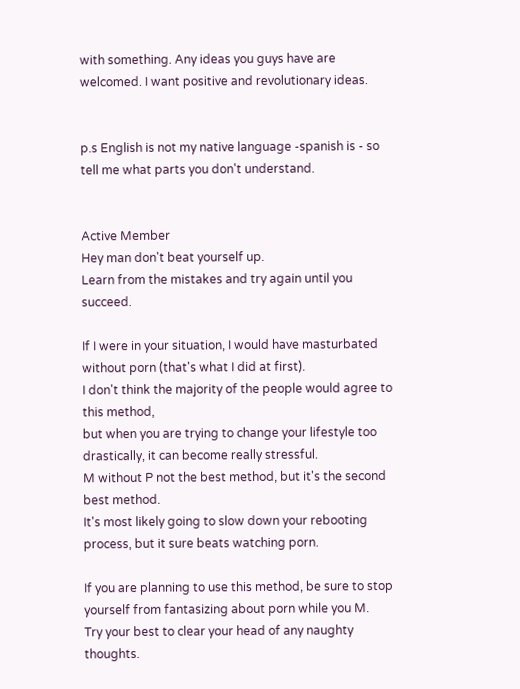with something. Any ideas you guys have are welcomed. I want positive and revolutionary ideas.


p.s English is not my native language -spanish is - so tell me what parts you don't understand.


Active Member
Hey man don't beat yourself up.
Learn from the mistakes and try again until you succeed.

If I were in your situation, I would have masturbated without porn (that's what I did at first).
I don't think the majority of the people would agree to this method,
but when you are trying to change your lifestyle too drastically, it can become really stressful.
M without P not the best method, but it's the second best method.
It's most likely going to slow down your rebooting process, but it sure beats watching porn.

If you are planning to use this method, be sure to stop yourself from fantasizing about porn while you M.
Try your best to clear your head of any naughty thoughts.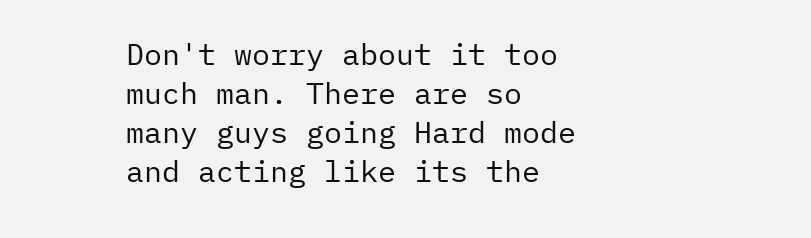Don't worry about it too much man. There are so many guys going Hard mode and acting like its the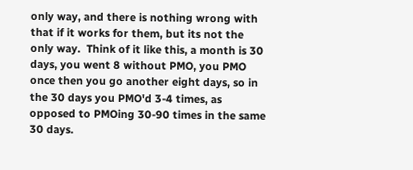only way, and there is nothing wrong with that if it works for them, but its not the only way.  Think of it like this, a month is 30 days, you went 8 without PMO, you PMO once then you go another eight days, so in the 30 days you PMO'd 3-4 times, as opposed to PMOing 30-90 times in the same 30 days.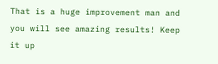That is a huge improvement man and you will see amazing results! Keep it up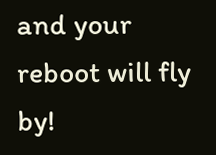and your reboot will fly by!